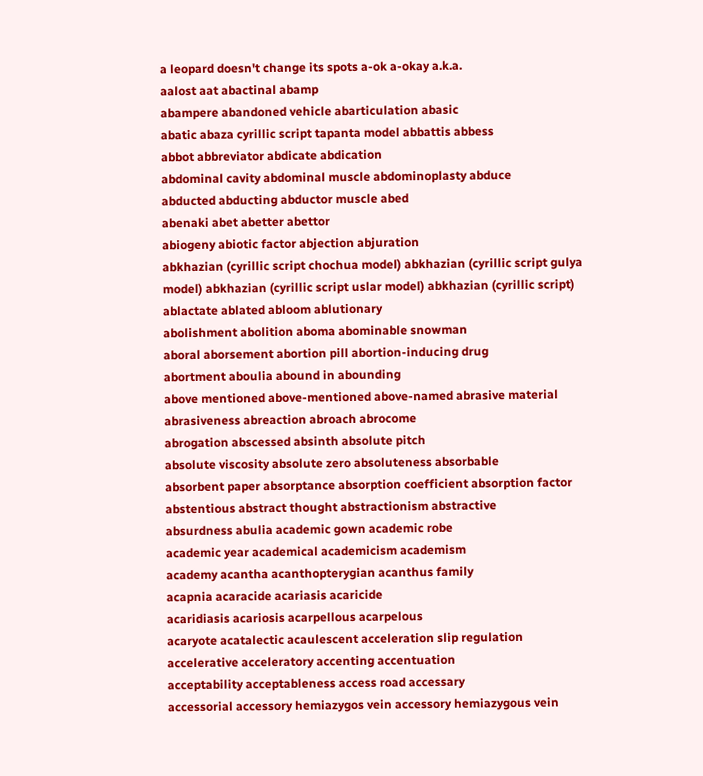a leopard doesn't change its spots a-ok a-okay a.k.a.
aalost aat abactinal abamp
abampere abandoned vehicle abarticulation abasic
abatic abaza cyrillic script tapanta model abbattis abbess
abbot abbreviator abdicate abdication
abdominal cavity abdominal muscle abdominoplasty abduce
abducted abducting abductor muscle abed
abenaki abet abetter abettor
abiogeny abiotic factor abjection abjuration
abkhazian (cyrillic script chochua model) abkhazian (cyrillic script gulya model) abkhazian (cyrillic script uslar model) abkhazian (cyrillic script)
ablactate ablated abloom ablutionary
abolishment abolition aboma abominable snowman
aboral aborsement abortion pill abortion-inducing drug
abortment aboulia abound in abounding
above mentioned above-mentioned above-named abrasive material
abrasiveness abreaction abroach abrocome
abrogation abscessed absinth absolute pitch
absolute viscosity absolute zero absoluteness absorbable
absorbent paper absorptance absorption coefficient absorption factor
abstentious abstract thought abstractionism abstractive
absurdness abulia academic gown academic robe
academic year academical academicism academism
academy acantha acanthopterygian acanthus family
acapnia acaracide acariasis acaricide
acaridiasis acariosis acarpellous acarpelous
acaryote acatalectic acaulescent acceleration slip regulation
accelerative acceleratory accenting accentuation
acceptability acceptableness access road accessary
accessorial accessory hemiazygos vein accessory hemiazygous vein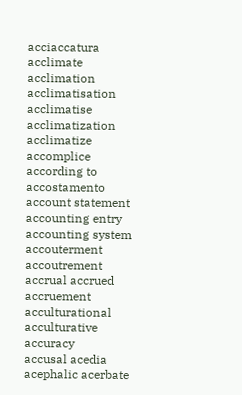acciaccatura
acclimate acclimation acclimatisation acclimatise
acclimatization acclimatize accomplice according to
accostamento account statement accounting entry accounting system
accouterment accoutrement accrual accrued
accruement acculturational acculturative accuracy
accusal acedia acephalic acerbate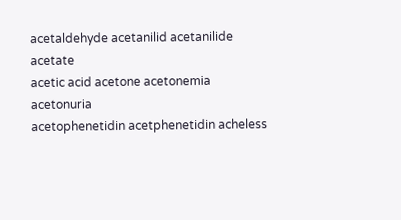acetaldehyde acetanilid acetanilide acetate
acetic acid acetone acetonemia acetonuria
acetophenetidin acetphenetidin acheless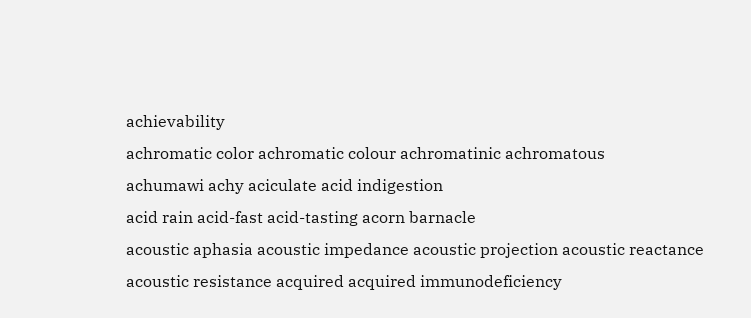achievability
achromatic color achromatic colour achromatinic achromatous
achumawi achy aciculate acid indigestion
acid rain acid-fast acid-tasting acorn barnacle
acoustic aphasia acoustic impedance acoustic projection acoustic reactance
acoustic resistance acquired acquired immunodeficiency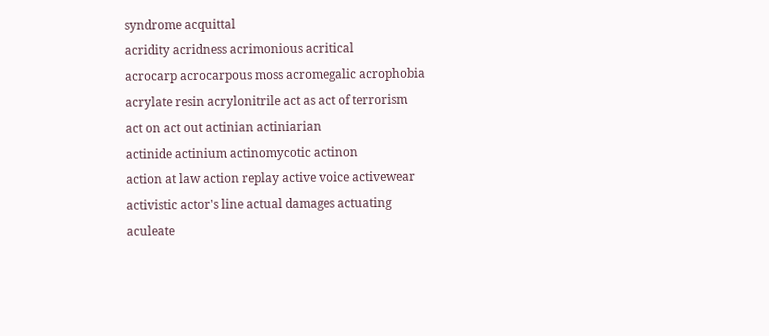syndrome acquittal
acridity acridness acrimonious acritical
acrocarp acrocarpous moss acromegalic acrophobia
acrylate resin acrylonitrile act as act of terrorism
act on act out actinian actiniarian
actinide actinium actinomycotic actinon
action at law action replay active voice activewear
activistic actor's line actual damages actuating
aculeate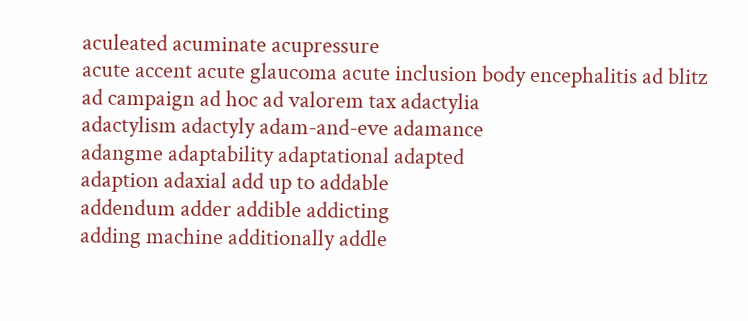aculeated acuminate acupressure
acute accent acute glaucoma acute inclusion body encephalitis ad blitz
ad campaign ad hoc ad valorem tax adactylia
adactylism adactyly adam-and-eve adamance
adangme adaptability adaptational adapted
adaption adaxial add up to addable
addendum adder addible addicting
adding machine additionally addle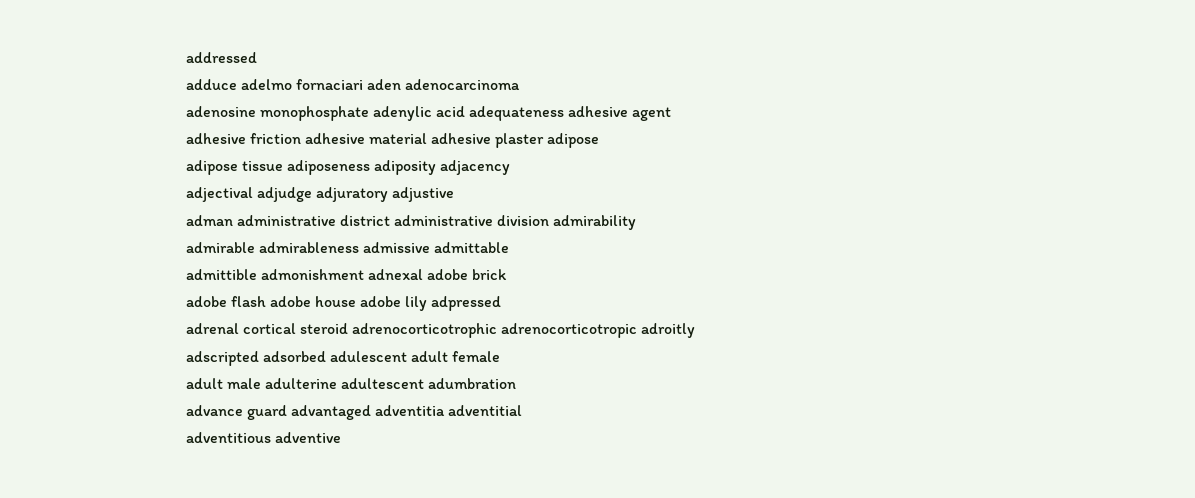addressed
adduce adelmo fornaciari aden adenocarcinoma
adenosine monophosphate adenylic acid adequateness adhesive agent
adhesive friction adhesive material adhesive plaster adipose
adipose tissue adiposeness adiposity adjacency
adjectival adjudge adjuratory adjustive
adman administrative district administrative division admirability
admirable admirableness admissive admittable
admittible admonishment adnexal adobe brick
adobe flash adobe house adobe lily adpressed
adrenal cortical steroid adrenocorticotrophic adrenocorticotropic adroitly
adscripted adsorbed adulescent adult female
adult male adulterine adultescent adumbration
advance guard advantaged adventitia adventitial
adventitious adventive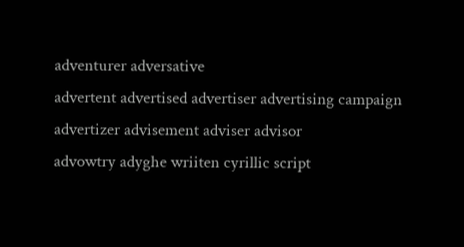adventurer adversative
advertent advertised advertiser advertising campaign
advertizer advisement adviser advisor
advowtry adyghe wriiten cyrillic script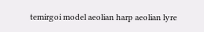temirgoi model aeolian harp aeolian lyre